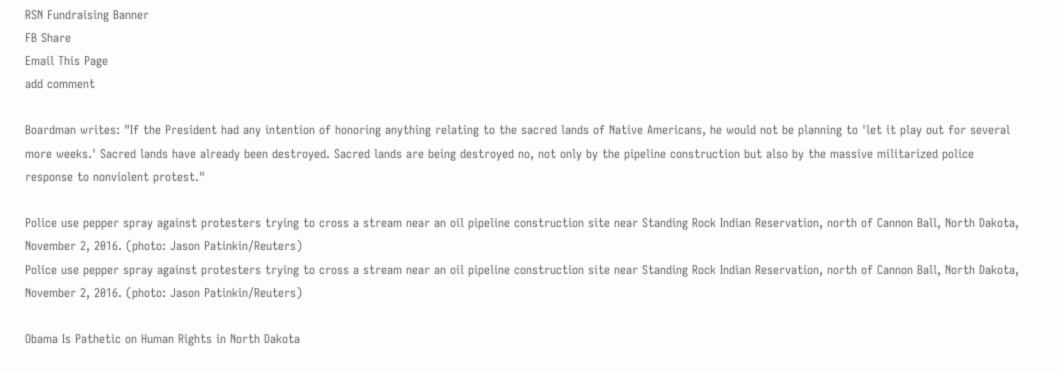RSN Fundraising Banner
FB Share
Email This Page
add comment

Boardman writes: "If the President had any intention of honoring anything relating to the sacred lands of Native Americans, he would not be planning to 'let it play out for several more weeks.' Sacred lands have already been destroyed. Sacred lands are being destroyed no, not only by the pipeline construction but also by the massive militarized police response to nonviolent protest."

Police use pepper spray against protesters trying to cross a stream near an oil pipeline construction site near Standing Rock Indian Reservation, north of Cannon Ball, North Dakota, November 2, 2016. (photo: Jason Patinkin/Reuters)
Police use pepper spray against protesters trying to cross a stream near an oil pipeline construction site near Standing Rock Indian Reservation, north of Cannon Ball, North Dakota, November 2, 2016. (photo: Jason Patinkin/Reuters)

Obama Is Pathetic on Human Rights in North Dakota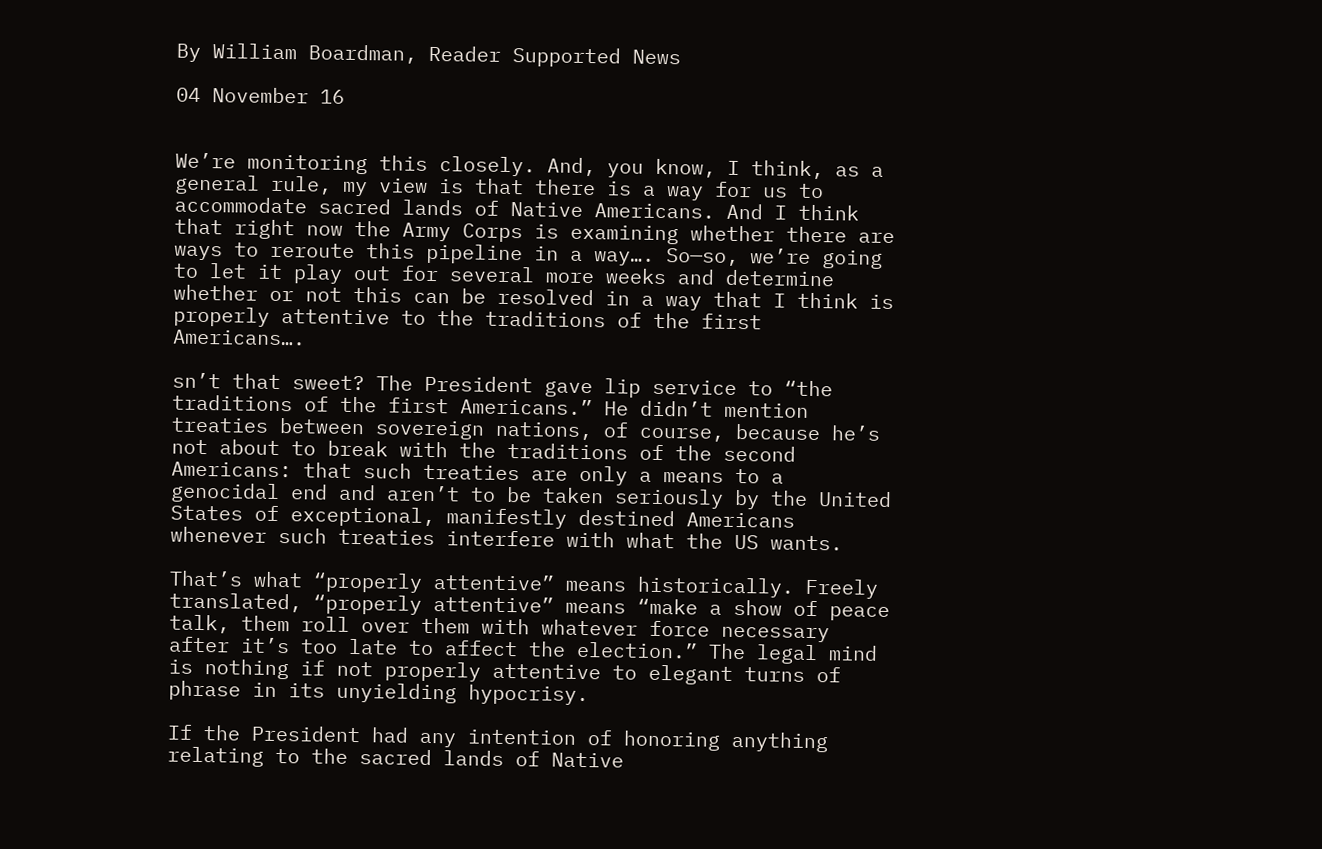By William Boardman, Reader Supported News

04 November 16


We’re monitoring this closely. And, you know, I think, as a general rule, my view is that there is a way for us to accommodate sacred lands of Native Americans. And I think that right now the Army Corps is examining whether there are ways to reroute this pipeline in a way…. So—so, we’re going to let it play out for several more weeks and determine whether or not this can be resolved in a way that I think is properly attentive to the traditions of the first Americans….

sn’t that sweet? The President gave lip service to “the traditions of the first Americans.” He didn’t mention treaties between sovereign nations, of course, because he’s not about to break with the traditions of the second Americans: that such treaties are only a means to a genocidal end and aren’t to be taken seriously by the United States of exceptional, manifestly destined Americans whenever such treaties interfere with what the US wants.

That’s what “properly attentive” means historically. Freely translated, “properly attentive” means “make a show of peace talk, them roll over them with whatever force necessary after it’s too late to affect the election.” The legal mind is nothing if not properly attentive to elegant turns of phrase in its unyielding hypocrisy.

If the President had any intention of honoring anything relating to the sacred lands of Native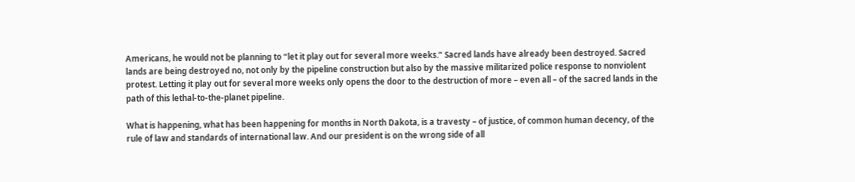Americans, he would not be planning to “let it play out for several more weeks.” Sacred lands have already been destroyed. Sacred lands are being destroyed no, not only by the pipeline construction but also by the massive militarized police response to nonviolent protest. Letting it play out for several more weeks only opens the door to the destruction of more – even all – of the sacred lands in the path of this lethal-to-the-planet pipeline.

What is happening, what has been happening for months in North Dakota, is a travesty – of justice, of common human decency, of the rule of law and standards of international law. And our president is on the wrong side of all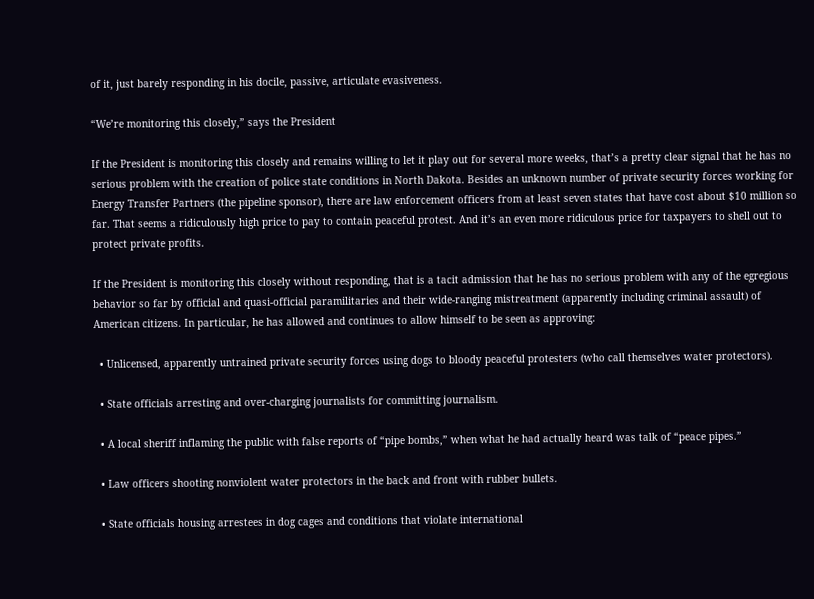of it, just barely responding in his docile, passive, articulate evasiveness.

“We’re monitoring this closely,” says the President

If the President is monitoring this closely and remains willing to let it play out for several more weeks, that’s a pretty clear signal that he has no serious problem with the creation of police state conditions in North Dakota. Besides an unknown number of private security forces working for Energy Transfer Partners (the pipeline sponsor), there are law enforcement officers from at least seven states that have cost about $10 million so far. That seems a ridiculously high price to pay to contain peaceful protest. And it’s an even more ridiculous price for taxpayers to shell out to protect private profits.

If the President is monitoring this closely without responding, that is a tacit admission that he has no serious problem with any of the egregious behavior so far by official and quasi-official paramilitaries and their wide-ranging mistreatment (apparently including criminal assault) of American citizens. In particular, he has allowed and continues to allow himself to be seen as approving:

  • Unlicensed, apparently untrained private security forces using dogs to bloody peaceful protesters (who call themselves water protectors).

  • State officials arresting and over-charging journalists for committing journalism.

  • A local sheriff inflaming the public with false reports of “pipe bombs,” when what he had actually heard was talk of “peace pipes.”

  • Law officers shooting nonviolent water protectors in the back and front with rubber bullets.

  • State officials housing arrestees in dog cages and conditions that violate international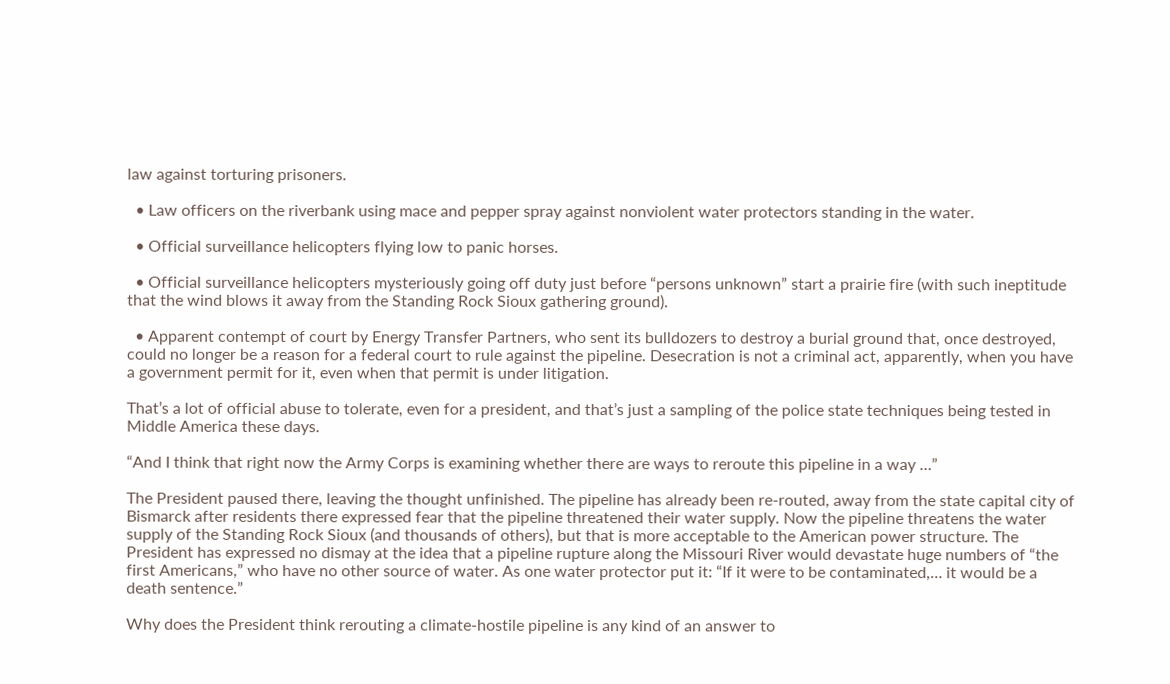law against torturing prisoners.

  • Law officers on the riverbank using mace and pepper spray against nonviolent water protectors standing in the water.

  • Official surveillance helicopters flying low to panic horses.

  • Official surveillance helicopters mysteriously going off duty just before “persons unknown” start a prairie fire (with such ineptitude that the wind blows it away from the Standing Rock Sioux gathering ground).

  • Apparent contempt of court by Energy Transfer Partners, who sent its bulldozers to destroy a burial ground that, once destroyed, could no longer be a reason for a federal court to rule against the pipeline. Desecration is not a criminal act, apparently, when you have a government permit for it, even when that permit is under litigation.

That’s a lot of official abuse to tolerate, even for a president, and that’s just a sampling of the police state techniques being tested in Middle America these days.

“And I think that right now the Army Corps is examining whether there are ways to reroute this pipeline in a way …”

The President paused there, leaving the thought unfinished. The pipeline has already been re-routed, away from the state capital city of Bismarck after residents there expressed fear that the pipeline threatened their water supply. Now the pipeline threatens the water supply of the Standing Rock Sioux (and thousands of others), but that is more acceptable to the American power structure. The President has expressed no dismay at the idea that a pipeline rupture along the Missouri River would devastate huge numbers of “the first Americans,” who have no other source of water. As one water protector put it: “If it were to be contaminated,… it would be a death sentence.”

Why does the President think rerouting a climate-hostile pipeline is any kind of an answer to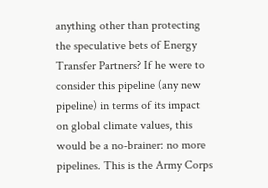anything other than protecting the speculative bets of Energy Transfer Partners? If he were to consider this pipeline (any new pipeline) in terms of its impact on global climate values, this would be a no-brainer: no more pipelines. This is the Army Corps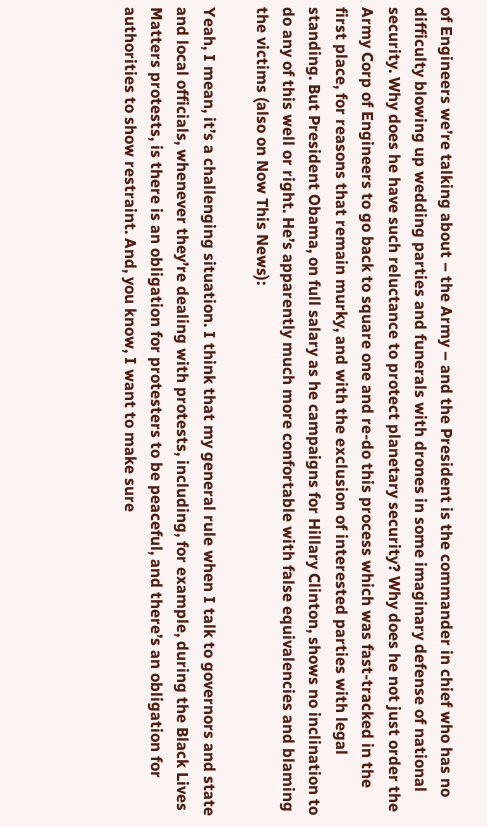of Engineers we’re talking about – the Army – and the President is the commander in chief who has no difficulty blowing up wedding parties and funerals with drones in some imaginary defense of national security. Why does he have such reluctance to protect planetary security? Why does he not just order the Army Corp of Engineers to go back to square one and re-do this process which was fast-tracked in the first place, for reasons that remain murky, and with the exclusion of interested parties with legal standing. But President Obama, on full salary as he campaigns for Hillary Clinton, shows no inclination to do any of this well or right. He’s apparently much more confortable with false equivalencies and blaming the victims (also on Now This News):

Yeah, I mean, it’s a challenging situation. I think that my general rule when I talk to governors and state and local officials, whenever they’re dealing with protests, including, for example, during the Black Lives Matters protests, is there is an obligation for protesters to be peaceful, and there’s an obligation for authorities to show restraint. And, you know, I want to make sure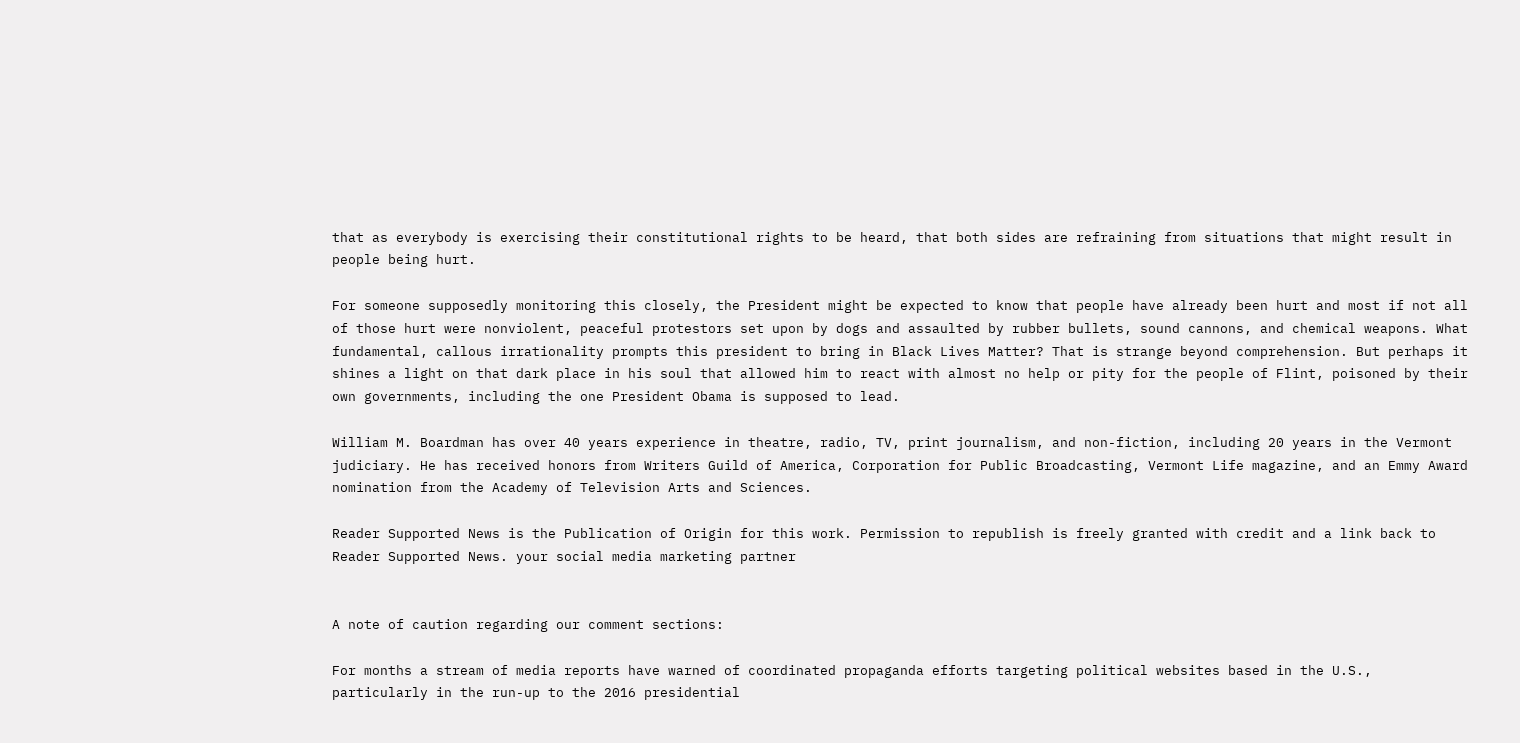that as everybody is exercising their constitutional rights to be heard, that both sides are refraining from situations that might result in people being hurt.

For someone supposedly monitoring this closely, the President might be expected to know that people have already been hurt and most if not all of those hurt were nonviolent, peaceful protestors set upon by dogs and assaulted by rubber bullets, sound cannons, and chemical weapons. What fundamental, callous irrationality prompts this president to bring in Black Lives Matter? That is strange beyond comprehension. But perhaps it shines a light on that dark place in his soul that allowed him to react with almost no help or pity for the people of Flint, poisoned by their own governments, including the one President Obama is supposed to lead.

William M. Boardman has over 40 years experience in theatre, radio, TV, print journalism, and non-fiction, including 20 years in the Vermont judiciary. He has received honors from Writers Guild of America, Corporation for Public Broadcasting, Vermont Life magazine, and an Emmy Award nomination from the Academy of Television Arts and Sciences.

Reader Supported News is the Publication of Origin for this work. Permission to republish is freely granted with credit and a link back to Reader Supported News. your social media marketing partner


A note of caution regarding our comment sections:

For months a stream of media reports have warned of coordinated propaganda efforts targeting political websites based in the U.S., particularly in the run-up to the 2016 presidential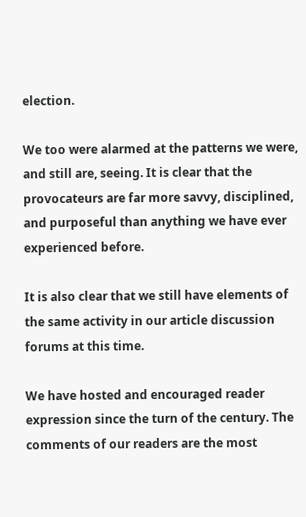election.

We too were alarmed at the patterns we were, and still are, seeing. It is clear that the provocateurs are far more savvy, disciplined, and purposeful than anything we have ever experienced before.

It is also clear that we still have elements of the same activity in our article discussion forums at this time.

We have hosted and encouraged reader expression since the turn of the century. The comments of our readers are the most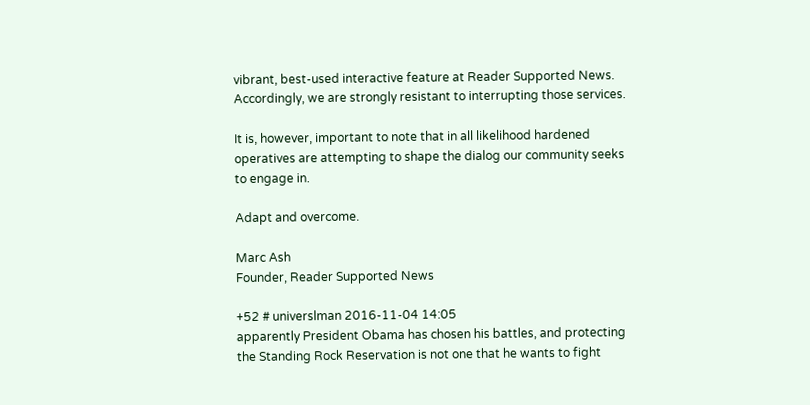vibrant, best-used interactive feature at Reader Supported News. Accordingly, we are strongly resistant to interrupting those services.

It is, however, important to note that in all likelihood hardened operatives are attempting to shape the dialog our community seeks to engage in.

Adapt and overcome.

Marc Ash
Founder, Reader Supported News

+52 # universlman 2016-11-04 14:05
apparently President Obama has chosen his battles, and protecting the Standing Rock Reservation is not one that he wants to fight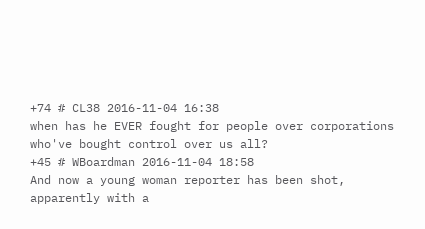+74 # CL38 2016-11-04 16:38
when has he EVER fought for people over corporations who've bought control over us all?
+45 # WBoardman 2016-11-04 18:58
And now a young woman reporter has been shot,
apparently with a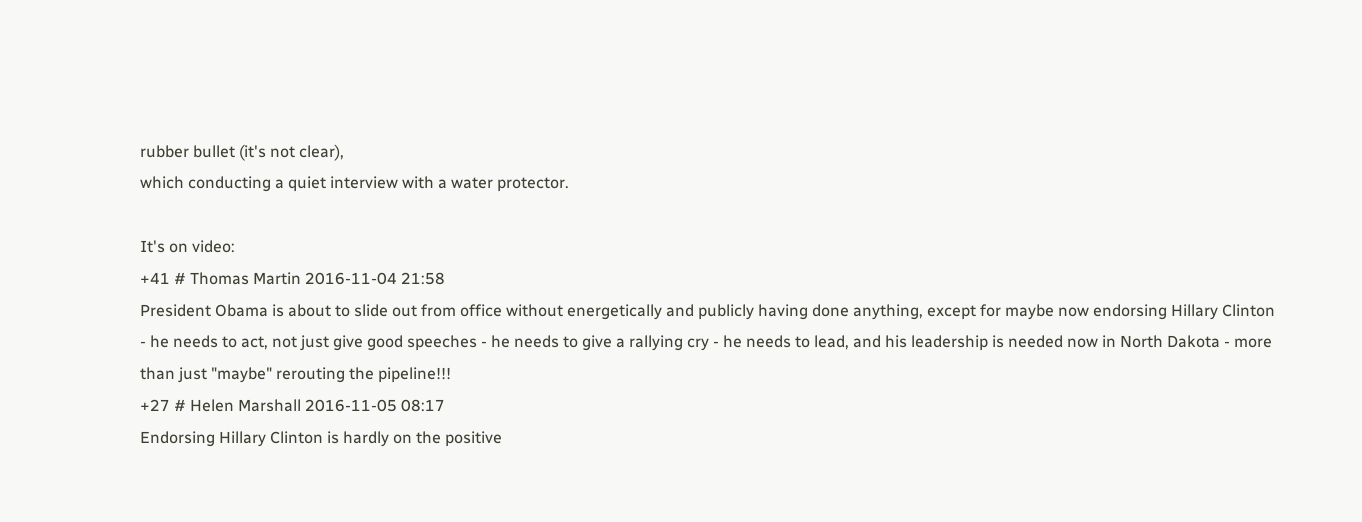rubber bullet (it's not clear),
which conducting a quiet interview with a water protector.

It's on video:
+41 # Thomas Martin 2016-11-04 21:58
President Obama is about to slide out from office without energetically and publicly having done anything, except for maybe now endorsing Hillary Clinton - he needs to act, not just give good speeches - he needs to give a rallying cry - he needs to lead, and his leadership is needed now in North Dakota - more than just "maybe" rerouting the pipeline!!!
+27 # Helen Marshall 2016-11-05 08:17
Endorsing Hillary Clinton is hardly on the positive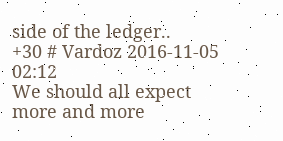side of the ledger..
+30 # Vardoz 2016-11-05 02:12
We should all expect more and more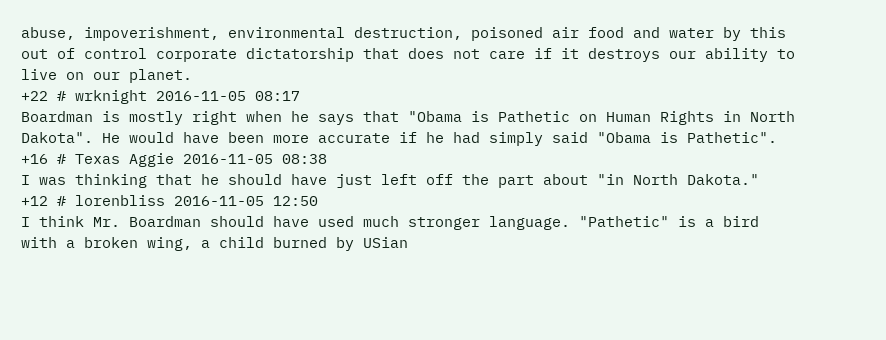abuse, impoverishment, environmental destruction, poisoned air food and water by this out of control corporate dictatorship that does not care if it destroys our ability to live on our planet.
+22 # wrknight 2016-11-05 08:17
Boardman is mostly right when he says that "Obama is Pathetic on Human Rights in North Dakota". He would have been more accurate if he had simply said "Obama is Pathetic".
+16 # Texas Aggie 2016-11-05 08:38
I was thinking that he should have just left off the part about "in North Dakota."
+12 # lorenbliss 2016-11-05 12:50
I think Mr. Boardman should have used much stronger language. "Pathetic" is a bird with a broken wing, a child burned by USian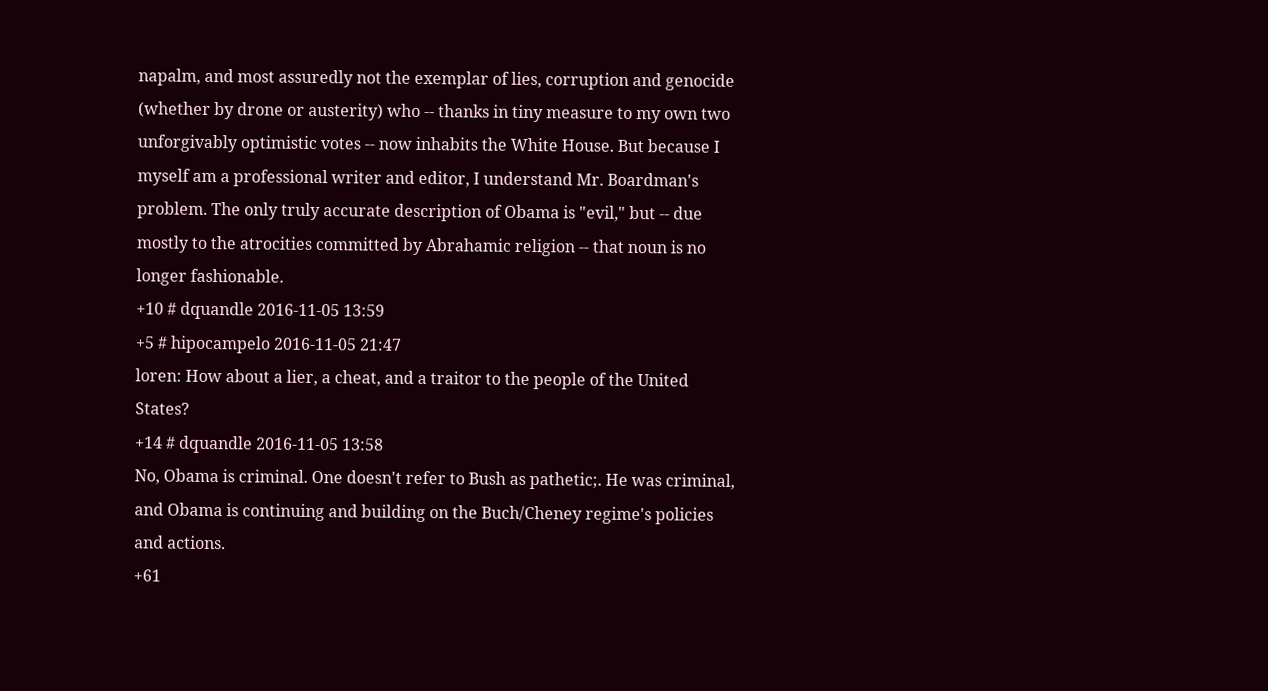napalm, and most assuredly not the exemplar of lies, corruption and genocide (whether by drone or austerity) who -- thanks in tiny measure to my own two unforgivably optimistic votes -- now inhabits the White House. But because I myself am a professional writer and editor, I understand Mr. Boardman's problem. The only truly accurate description of Obama is "evil," but -- due mostly to the atrocities committed by Abrahamic religion -- that noun is no longer fashionable.
+10 # dquandle 2016-11-05 13:59
+5 # hipocampelo 2016-11-05 21:47
loren: How about a lier, a cheat, and a traitor to the people of the United States?
+14 # dquandle 2016-11-05 13:58
No, Obama is criminal. One doesn't refer to Bush as pathetic;. He was criminal, and Obama is continuing and building on the Buch/Cheney regime's policies and actions.
+61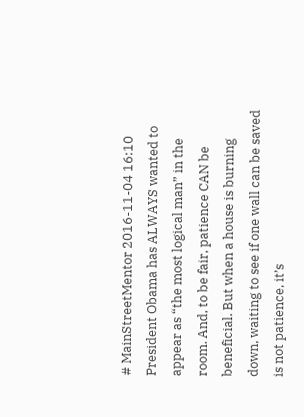# MainStreetMentor 2016-11-04 16:10
President Obama has ALWAYS wanted to appear as “the most logical man” in the room. And, to be fair, patience CAN be beneficial. But when a house is burning down, waiting to see if one wall can be saved is not patience, it’s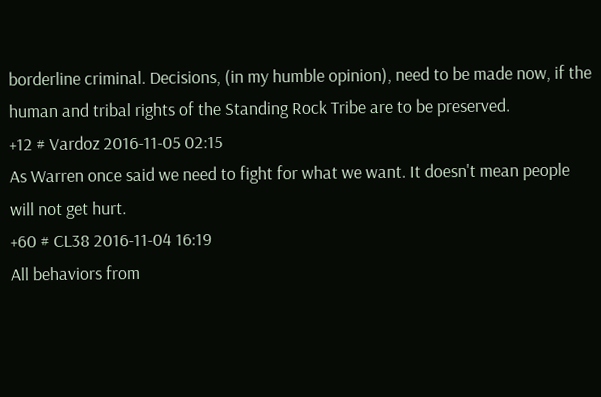borderline criminal. Decisions, (in my humble opinion), need to be made now, if the human and tribal rights of the Standing Rock Tribe are to be preserved.
+12 # Vardoz 2016-11-05 02:15
As Warren once said we need to fight for what we want. It doesn't mean people will not get hurt.
+60 # CL38 2016-11-04 16:19
All behaviors from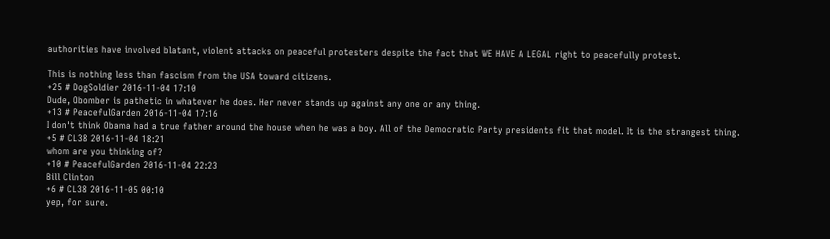authorities have involved blatant, violent attacks on peaceful protesters despite the fact that WE HAVE A LEGAL right to peacefully protest.

This is nothing less than fascism from the USA toward citizens.
+25 # DogSoldier 2016-11-04 17:10
Dude, Obomber is pathetic in whatever he does. Her never stands up against any one or any thing.
+13 # PeacefulGarden 2016-11-04 17:16
I don't think Obama had a true father around the house when he was a boy. All of the Democratic Party presidents fit that model. It is the strangest thing.
+5 # CL38 2016-11-04 18:21
whom are you thinking of?
+10 # PeacefulGarden 2016-11-04 22:23
Bill Clinton
+6 # CL38 2016-11-05 00:10
yep, for sure.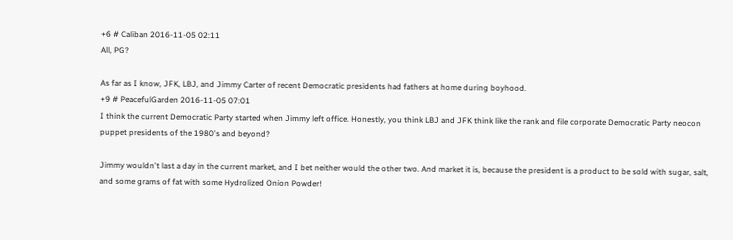+6 # Caliban 2016-11-05 02:11
All, PG?

As far as I know, JFK, LBJ, and Jimmy Carter of recent Democratic presidents had fathers at home during boyhood.
+9 # PeacefulGarden 2016-11-05 07:01
I think the current Democratic Party started when Jimmy left office. Honestly, you think LBJ and JFK think like the rank and file corporate Democratic Party neocon puppet presidents of the 1980's and beyond?

Jimmy wouldn't last a day in the current market, and I bet neither would the other two. And market it is, because the president is a product to be sold with sugar, salt, and some grams of fat with some Hydrolized Onion Powder!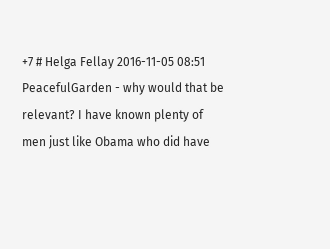+7 # Helga Fellay 2016-11-05 08:51
PeacefulGarden - why would that be relevant? I have known plenty of men just like Obama who did have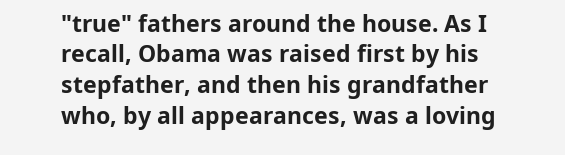"true" fathers around the house. As I recall, Obama was raised first by his stepfather, and then his grandfather who, by all appearances, was a loving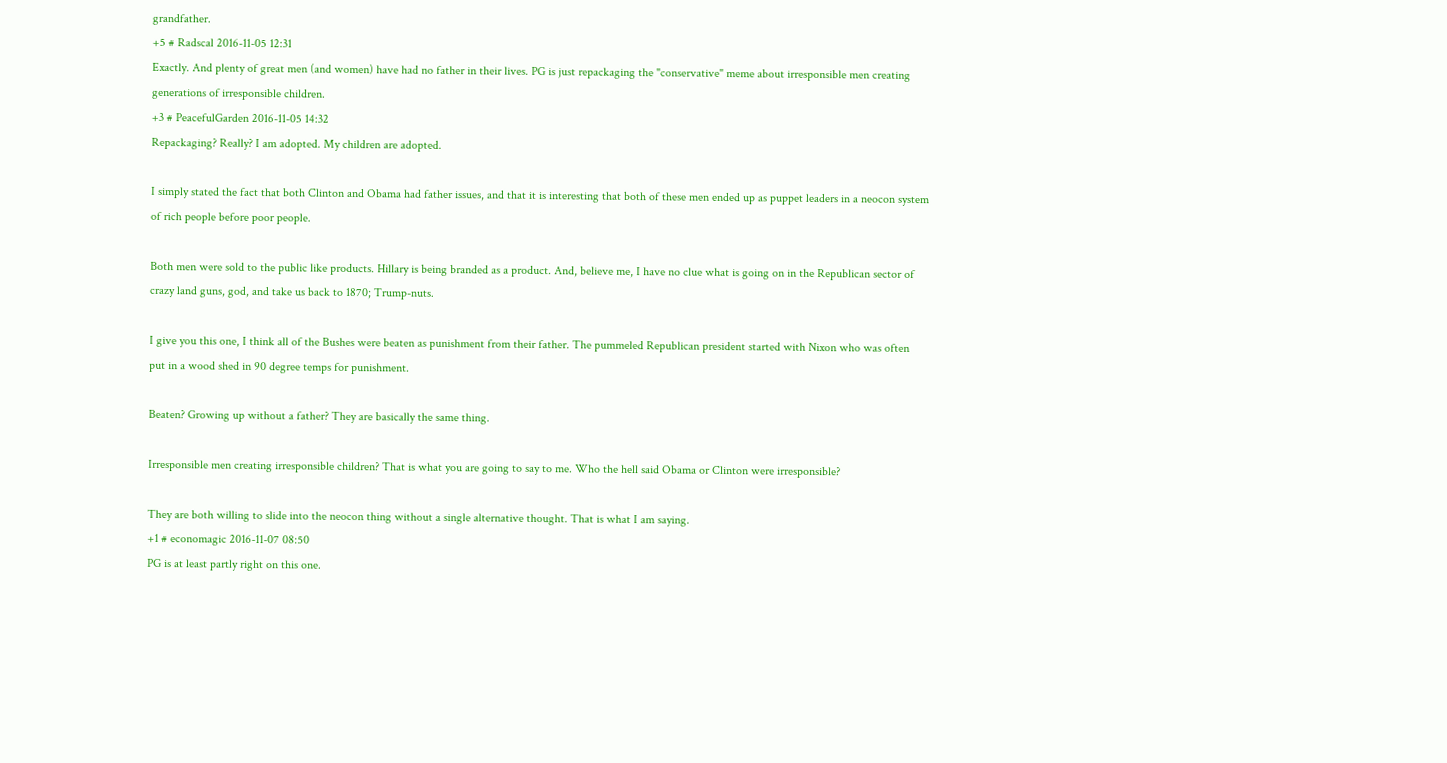grandfather.
+5 # Radscal 2016-11-05 12:31
Exactly. And plenty of great men (and women) have had no father in their lives. PG is just repackaging the "conservative" meme about irresponsible men creating generations of irresponsible children.
+3 # PeacefulGarden 2016-11-05 14:32
Repackaging? Really? I am adopted. My children are adopted.

I simply stated the fact that both Clinton and Obama had father issues, and that it is interesting that both of these men ended up as puppet leaders in a neocon system of rich people before poor people.

Both men were sold to the public like products. Hillary is being branded as a product. And, believe me, I have no clue what is going on in the Republican sector of crazy land guns, god, and take us back to 1870; Trump-nuts.

I give you this one, I think all of the Bushes were beaten as punishment from their father. The pummeled Republican president started with Nixon who was often put in a wood shed in 90 degree temps for punishment.

Beaten? Growing up without a father? They are basically the same thing.

Irresponsible men creating irresponsible children? That is what you are going to say to me. Who the hell said Obama or Clinton were irresponsible?

They are both willing to slide into the neocon thing without a single alternative thought. That is what I am saying.
+1 # economagic 2016-11-07 08:50
PG is at least partly right on this one.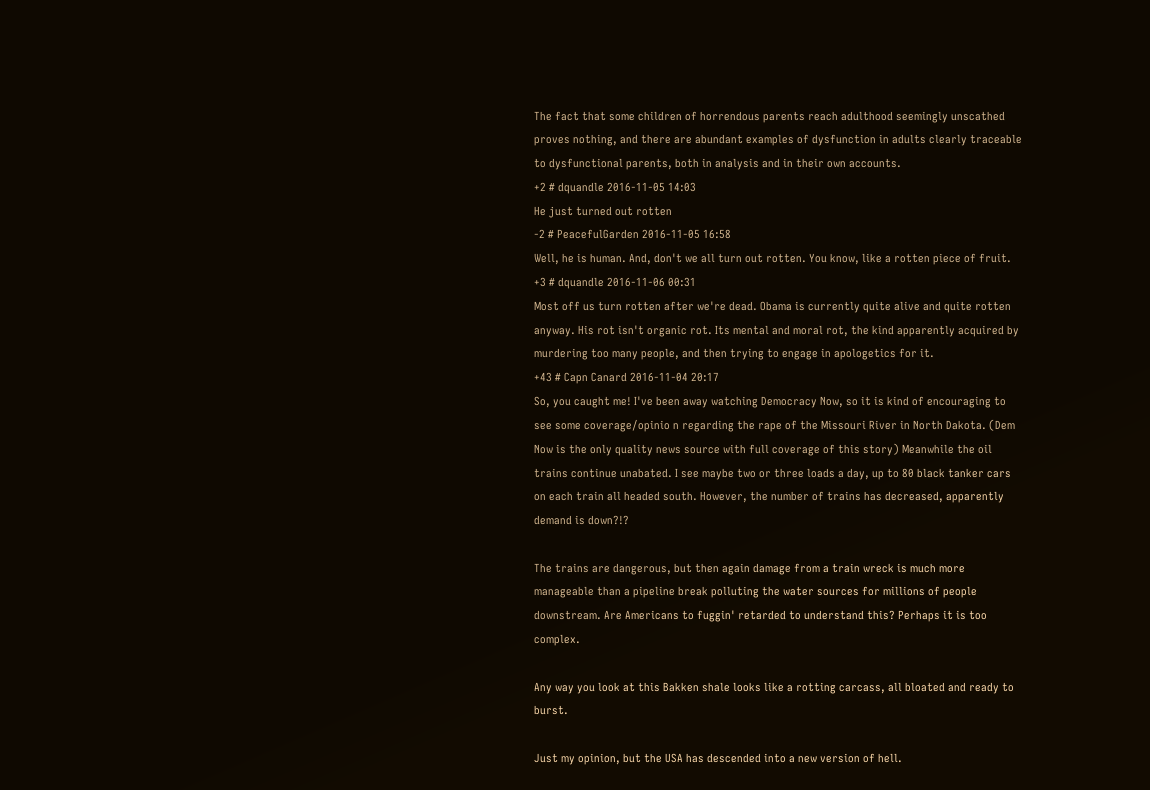The fact that some children of horrendous parents reach adulthood seemingly unscathed proves nothing, and there are abundant examples of dysfunction in adults clearly traceable to dysfunctional parents, both in analysis and in their own accounts.
+2 # dquandle 2016-11-05 14:03
He just turned out rotten
-2 # PeacefulGarden 2016-11-05 16:58
Well, he is human. And, don't we all turn out rotten. You know, like a rotten piece of fruit.
+3 # dquandle 2016-11-06 00:31
Most off us turn rotten after we're dead. Obama is currently quite alive and quite rotten anyway. His rot isn't organic rot. Its mental and moral rot, the kind apparently acquired by murdering too many people, and then trying to engage in apologetics for it.
+43 # Capn Canard 2016-11-04 20:17
So, you caught me! I've been away watching Democracy Now, so it is kind of encouraging to see some coverage/opinio n regarding the rape of the Missouri River in North Dakota. (Dem Now is the only quality news source with full coverage of this story) Meanwhile the oil trains continue unabated. I see maybe two or three loads a day, up to 80 black tanker cars on each train all headed south. However, the number of trains has decreased, apparently demand is down?!?

The trains are dangerous, but then again damage from a train wreck is much more manageable than a pipeline break polluting the water sources for millions of people downstream. Are Americans to fuggin' retarded to understand this? Perhaps it is too complex.

Any way you look at this Bakken shale looks like a rotting carcass, all bloated and ready to burst.

Just my opinion, but the USA has descended into a new version of hell.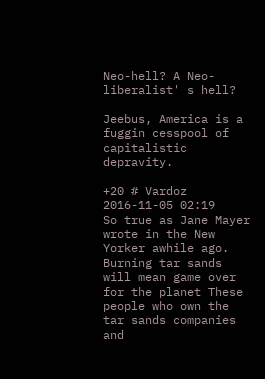Neo-hell? A Neo-liberalist' s hell?

Jeebus, America is a fuggin cesspool of capitalistic depravity.

+20 # Vardoz 2016-11-05 02:19
So true as Jane Mayer wrote in the New Yorker awhile ago. Burning tar sands will mean game over for the planet These people who own the tar sands companies and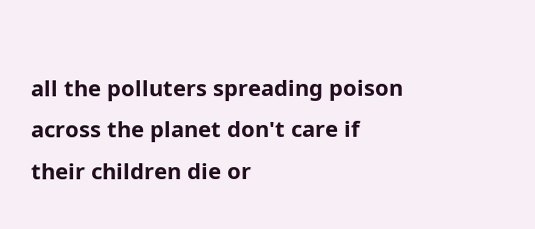all the polluters spreading poison across the planet don't care if their children die or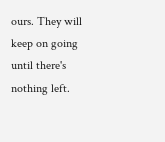ours. They will keep on going until there's nothing left.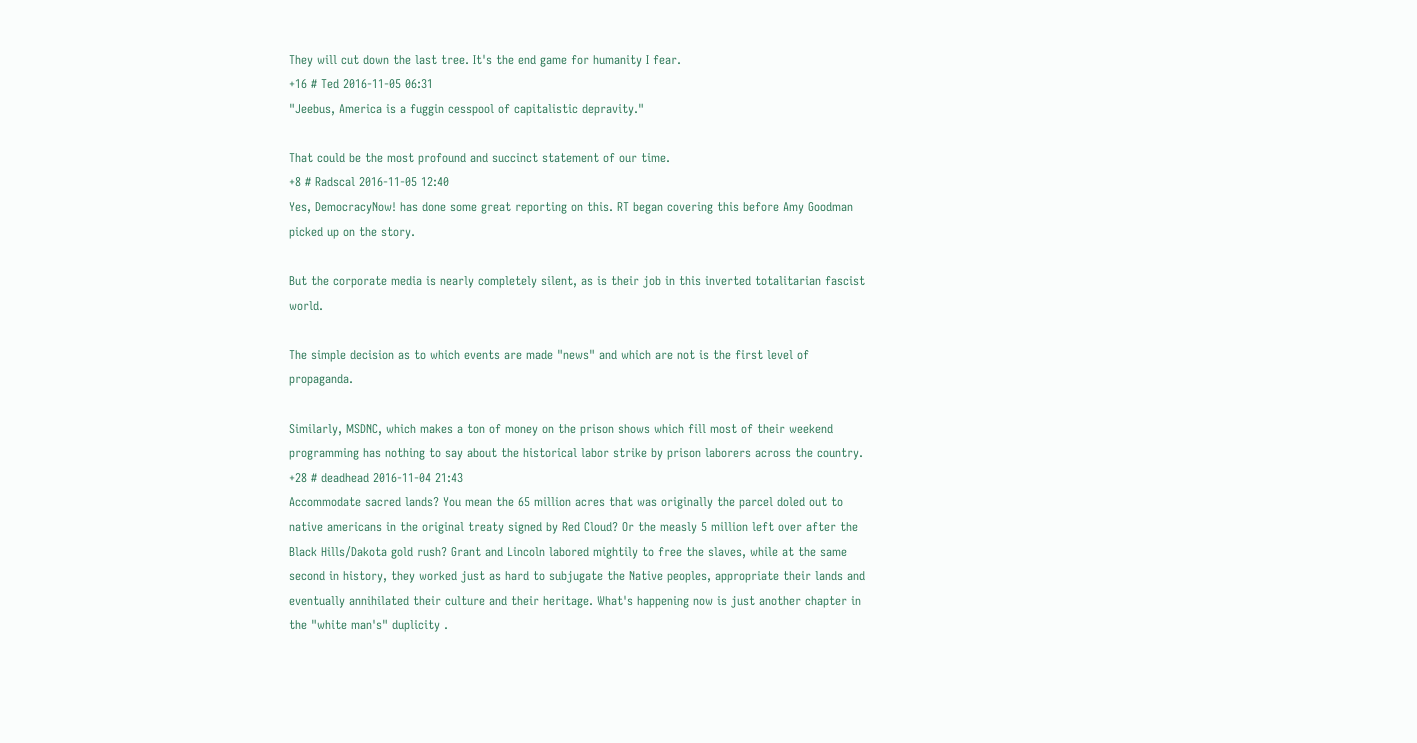They will cut down the last tree. It's the end game for humanity I fear.
+16 # Ted 2016-11-05 06:31
"Jeebus, America is a fuggin cesspool of capitalistic depravity."

That could be the most profound and succinct statement of our time.
+8 # Radscal 2016-11-05 12:40
Yes, DemocracyNow! has done some great reporting on this. RT began covering this before Amy Goodman picked up on the story.

But the corporate media is nearly completely silent, as is their job in this inverted totalitarian fascist world.

The simple decision as to which events are made "news" and which are not is the first level of propaganda.

Similarly, MSDNC, which makes a ton of money on the prison shows which fill most of their weekend programming has nothing to say about the historical labor strike by prison laborers across the country.
+28 # deadhead 2016-11-04 21:43
Accommodate sacred lands? You mean the 65 million acres that was originally the parcel doled out to native americans in the original treaty signed by Red Cloud? Or the measly 5 million left over after the Black Hills/Dakota gold rush? Grant and Lincoln labored mightily to free the slaves, while at the same second in history, they worked just as hard to subjugate the Native peoples, appropriate their lands and eventually annihilated their culture and their heritage. What's happening now is just another chapter in the "white man's" duplicity .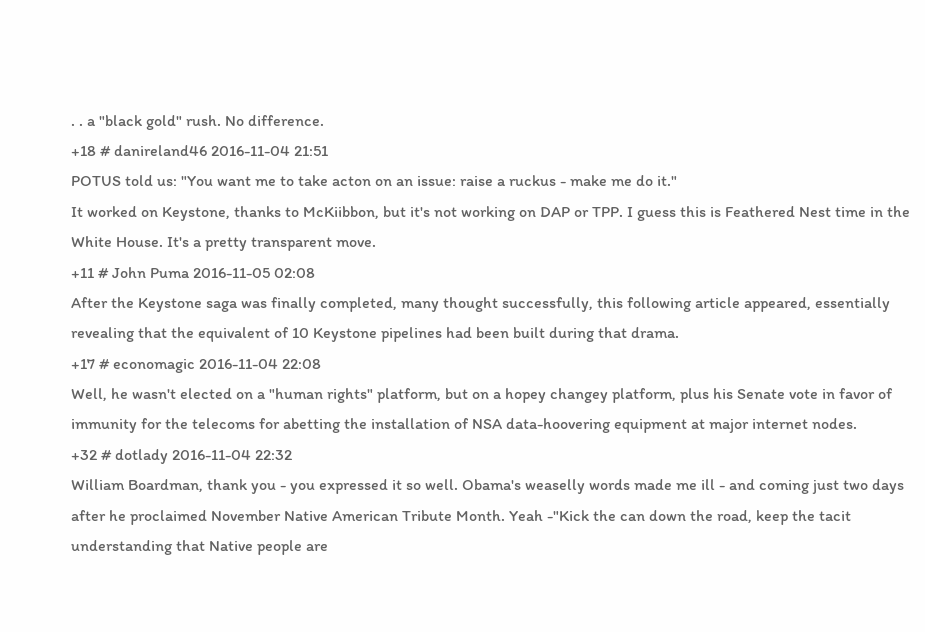. . a "black gold" rush. No difference.
+18 # danireland46 2016-11-04 21:51
POTUS told us: "You want me to take acton on an issue: raise a ruckus - make me do it."
It worked on Keystone, thanks to McKiibbon, but it's not working on DAP or TPP. I guess this is Feathered Nest time in the White House. It's a pretty transparent move.
+11 # John Puma 2016-11-05 02:08
After the Keystone saga was finally completed, many thought successfully, this following article appeared, essentially revealing that the equivalent of 10 Keystone pipelines had been built during that drama.
+17 # economagic 2016-11-04 22:08
Well, he wasn't elected on a "human rights" platform, but on a hopey changey platform, plus his Senate vote in favor of immunity for the telecoms for abetting the installation of NSA data-hoovering equipment at major internet nodes.
+32 # dotlady 2016-11-04 22:32
William Boardman, thank you - you expressed it so well. Obama's weaselly words made me ill - and coming just two days after he proclaimed November Native American Tribute Month. Yeah -"Kick the can down the road, keep the tacit understanding that Native people are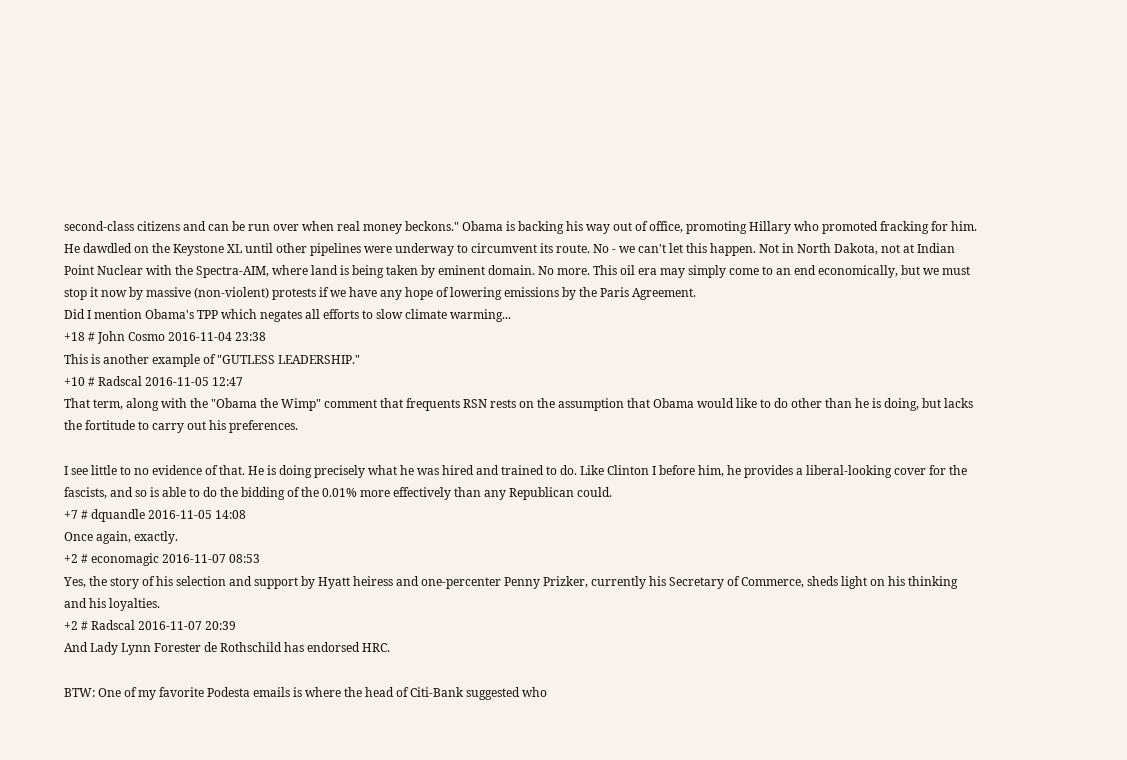second-class citizens and can be run over when real money beckons." Obama is backing his way out of office, promoting Hillary who promoted fracking for him. He dawdled on the Keystone XL until other pipelines were underway to circumvent its route. No - we can't let this happen. Not in North Dakota, not at Indian Point Nuclear with the Spectra-AIM, where land is being taken by eminent domain. No more. This oil era may simply come to an end economically, but we must stop it now by massive (non-violent) protests if we have any hope of lowering emissions by the Paris Agreement.
Did I mention Obama's TPP which negates all efforts to slow climate warming...
+18 # John Cosmo 2016-11-04 23:38
This is another example of "GUTLESS LEADERSHIP."
+10 # Radscal 2016-11-05 12:47
That term, along with the "Obama the Wimp" comment that frequents RSN rests on the assumption that Obama would like to do other than he is doing, but lacks the fortitude to carry out his preferences.

I see little to no evidence of that. He is doing precisely what he was hired and trained to do. Like Clinton I before him, he provides a liberal-looking cover for the fascists, and so is able to do the bidding of the 0.01% more effectively than any Republican could.
+7 # dquandle 2016-11-05 14:08
Once again, exactly.
+2 # economagic 2016-11-07 08:53
Yes, the story of his selection and support by Hyatt heiress and one-percenter Penny Prizker, currently his Secretary of Commerce, sheds light on his thinking and his loyalties.
+2 # Radscal 2016-11-07 20:39
And Lady Lynn Forester de Rothschild has endorsed HRC.

BTW: One of my favorite Podesta emails is where the head of Citi-Bank suggested who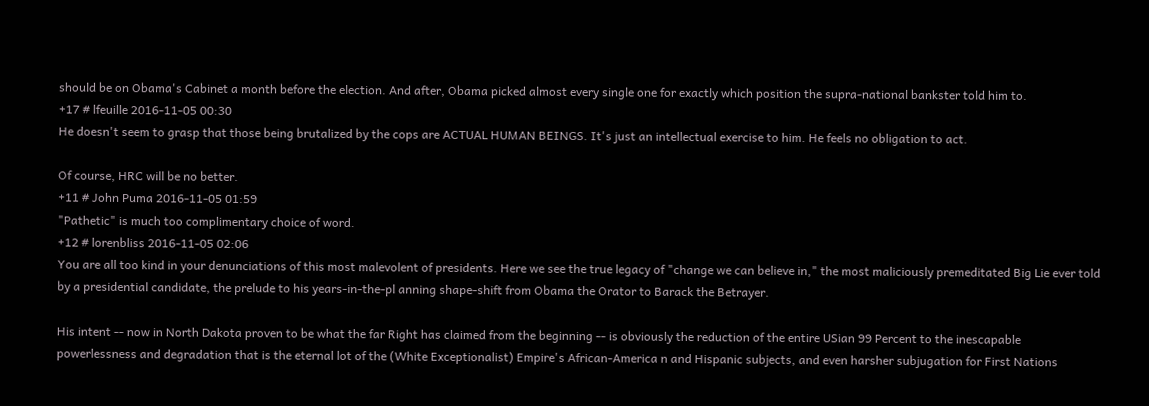should be on Obama's Cabinet a month before the election. And after, Obama picked almost every single one for exactly which position the supra-national bankster told him to.
+17 # lfeuille 2016-11-05 00:30
He doesn't seem to grasp that those being brutalized by the cops are ACTUAL HUMAN BEINGS. It's just an intellectual exercise to him. He feels no obligation to act.

Of course, HRC will be no better.
+11 # John Puma 2016-11-05 01:59
"Pathetic" is much too complimentary choice of word.
+12 # lorenbliss 2016-11-05 02:06
You are all too kind in your denunciations of this most malevolent of presidents. Here we see the true legacy of "change we can believe in," the most maliciously premeditated Big Lie ever told by a presidential candidate, the prelude to his years-in-the-pl anning shape-shift from Obama the Orator to Barack the Betrayer.

His intent -- now in North Dakota proven to be what the far Right has claimed from the beginning -- is obviously the reduction of the entire USian 99 Percent to the inescapable powerlessness and degradation that is the eternal lot of the (White Exceptionalist) Empire's African-America n and Hispanic subjects, and even harsher subjugation for First Nations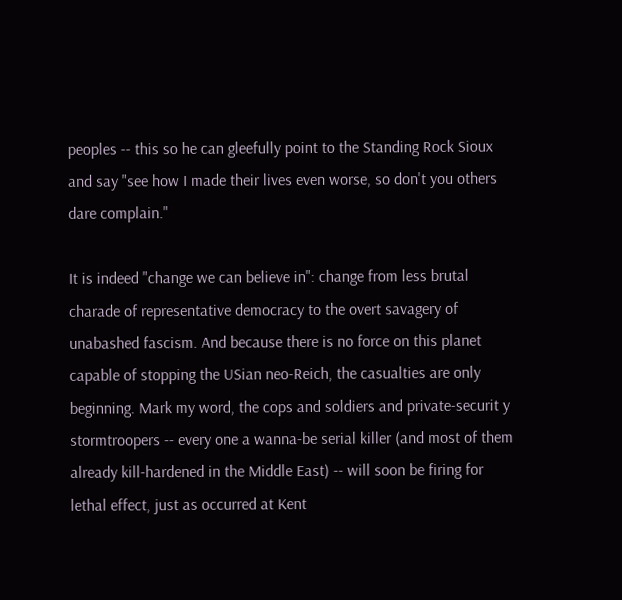peoples -- this so he can gleefully point to the Standing Rock Sioux and say "see how I made their lives even worse, so don't you others dare complain."

It is indeed "change we can believe in": change from less brutal charade of representative democracy to the overt savagery of unabashed fascism. And because there is no force on this planet capable of stopping the USian neo-Reich, the casualties are only beginning. Mark my word, the cops and soldiers and private-securit y stormtroopers -- every one a wanna-be serial killer (and most of them already kill-hardened in the Middle East) -- will soon be firing for lethal effect, just as occurred at Kent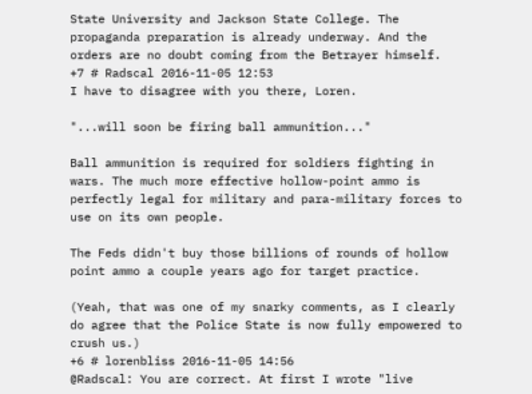State University and Jackson State College. The propaganda preparation is already underway. And the orders are no doubt coming from the Betrayer himself.
+7 # Radscal 2016-11-05 12:53
I have to disagree with you there, Loren.

"...will soon be firing ball ammunition..."

Ball ammunition is required for soldiers fighting in wars. The much more effective hollow-point ammo is perfectly legal for military and para-military forces to use on its own people.

The Feds didn't buy those billions of rounds of hollow point ammo a couple years ago for target practice.

(Yeah, that was one of my snarky comments, as I clearly do agree that the Police State is now fully empowered to crush us.)
+6 # lorenbliss 2016-11-05 14:56
@Radscal: You are correct. At first I wrote "live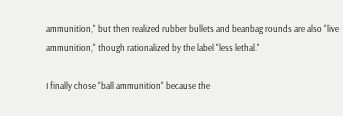ammunition," but then realized rubber bullets and beanbag rounds are also "live ammunition," though rationalized by the label "less lethal."

I finally chose "ball ammunition" because the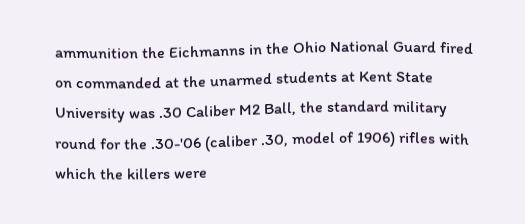ammunition the Eichmanns in the Ohio National Guard fired on commanded at the unarmed students at Kent State University was .30 Caliber M2 Ball, the standard military round for the .30-'06 (caliber .30, model of 1906) rifles with which the killers were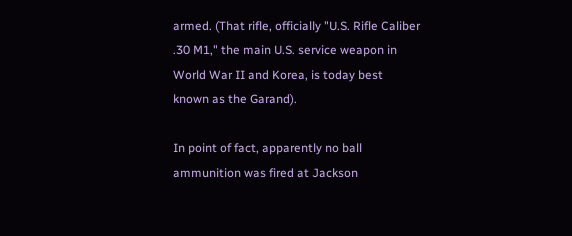armed. (That rifle, officially "U.S. Rifle Caliber .30 M1," the main U.S. service weapon in World War II and Korea, is today best known as the Garand).

In point of fact, apparently no ball ammunition was fired at Jackson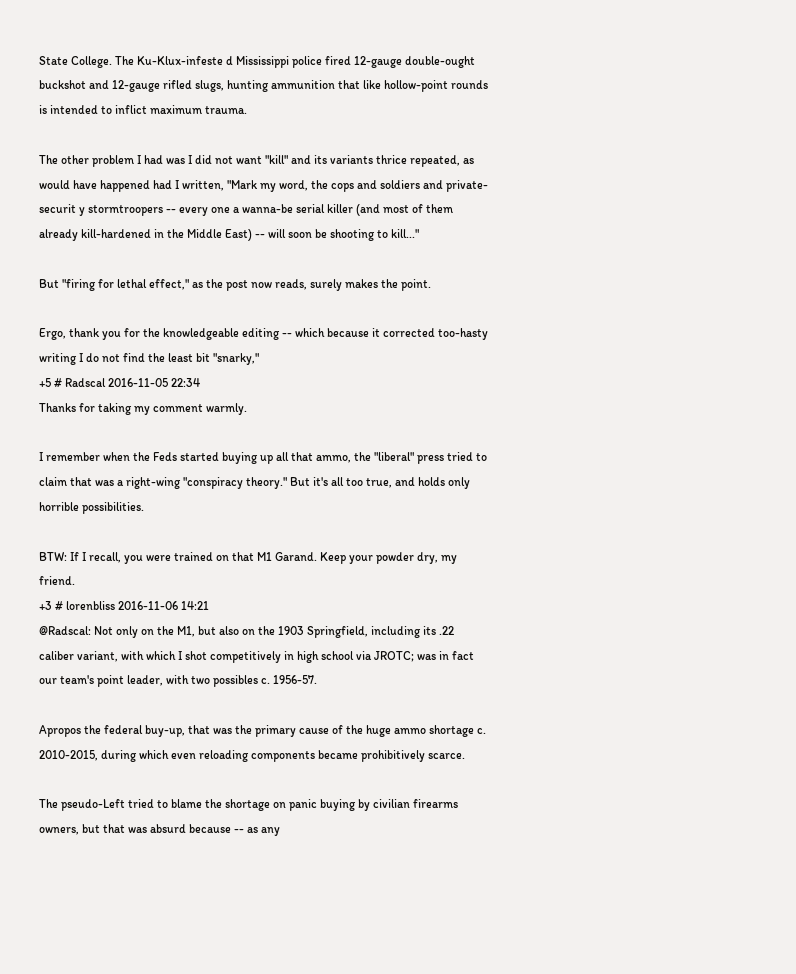State College. The Ku-Klux-infeste d Mississippi police fired 12-gauge double-ought buckshot and 12-gauge rifled slugs, hunting ammunition that like hollow-point rounds is intended to inflict maximum trauma.

The other problem I had was I did not want "kill" and its variants thrice repeated, as would have happened had I written, "Mark my word, the cops and soldiers and private-securit y stormtroopers -- every one a wanna-be serial killer (and most of them already kill-hardened in the Middle East) -- will soon be shooting to kill..."

But "firing for lethal effect," as the post now reads, surely makes the point.

Ergo, thank you for the knowledgeable editing -- which because it corrected too-hasty writing I do not find the least bit "snarky,"
+5 # Radscal 2016-11-05 22:34
Thanks for taking my comment warmly.

I remember when the Feds started buying up all that ammo, the "liberal" press tried to claim that was a right-wing "conspiracy theory." But it's all too true, and holds only horrible possibilities.

BTW: If I recall, you were trained on that M1 Garand. Keep your powder dry, my friend.
+3 # lorenbliss 2016-11-06 14:21
@Radscal: Not only on the M1, but also on the 1903 Springfield, including its .22 caliber variant, with which I shot competitively in high school via JROTC; was in fact our team's point leader, with two possibles c. 1956-57.

Apropos the federal buy-up, that was the primary cause of the huge ammo shortage c. 2010-2015, during which even reloading components became prohibitively scarce.

The pseudo-Left tried to blame the shortage on panic buying by civilian firearms owners, but that was absurd because -- as any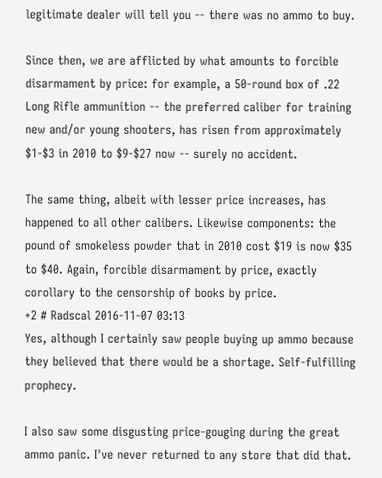legitimate dealer will tell you -- there was no ammo to buy.

Since then, we are afflicted by what amounts to forcible disarmament by price: for example, a 50-round box of .22 Long Rifle ammunition -- the preferred caliber for training new and/or young shooters, has risen from approximately $1-$3 in 2010 to $9-$27 now -- surely no accident.

The same thing, albeit with lesser price increases, has happened to all other calibers. Likewise components: the pound of smokeless powder that in 2010 cost $19 is now $35 to $40. Again, forcible disarmament by price, exactly corollary to the censorship of books by price.
+2 # Radscal 2016-11-07 03:13
Yes, although I certainly saw people buying up ammo because they believed that there would be a shortage. Self-fulfilling prophecy.

I also saw some disgusting price-gouging during the great ammo panic. I've never returned to any store that did that.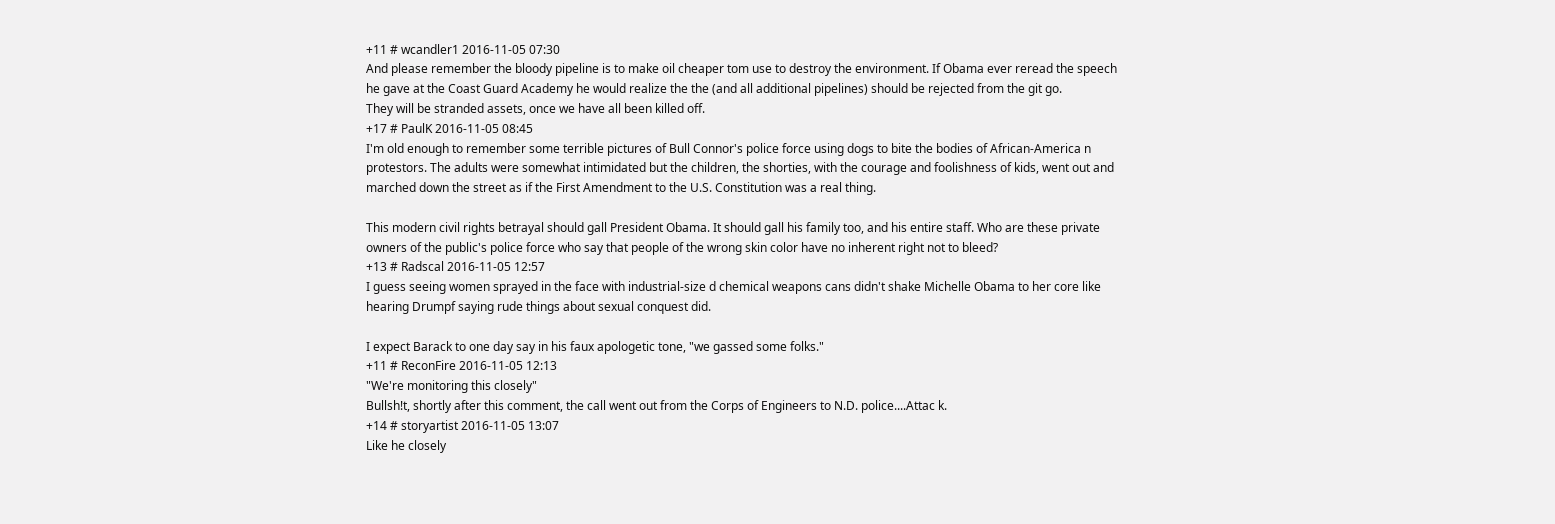+11 # wcandler1 2016-11-05 07:30
And please remember the bloody pipeline is to make oil cheaper tom use to destroy the environment. If Obama ever reread the speech he gave at the Coast Guard Academy he would realize the the (and all additional pipelines) should be rejected from the git go.
They will be stranded assets, once we have all been killed off.
+17 # PaulK 2016-11-05 08:45
I'm old enough to remember some terrible pictures of Bull Connor's police force using dogs to bite the bodies of African-America n protestors. The adults were somewhat intimidated but the children, the shorties, with the courage and foolishness of kids, went out and marched down the street as if the First Amendment to the U.S. Constitution was a real thing.

This modern civil rights betrayal should gall President Obama. It should gall his family too, and his entire staff. Who are these private owners of the public's police force who say that people of the wrong skin color have no inherent right not to bleed?
+13 # Radscal 2016-11-05 12:57
I guess seeing women sprayed in the face with industrial-size d chemical weapons cans didn't shake Michelle Obama to her core like hearing Drumpf saying rude things about sexual conquest did.

I expect Barack to one day say in his faux apologetic tone, "we gassed some folks."
+11 # ReconFire 2016-11-05 12:13
"We're monitoring this closely"
Bullsh!t, shortly after this comment, the call went out from the Corps of Engineers to N.D. police....Attac k.
+14 # storyartist 2016-11-05 13:07
Like he closely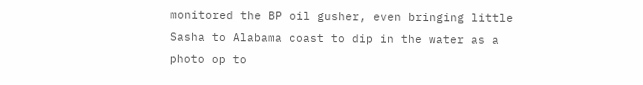monitored the BP oil gusher, even bringing little Sasha to Alabama coast to dip in the water as a photo op to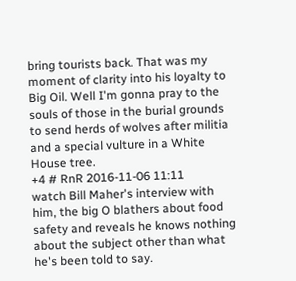bring tourists back. That was my moment of clarity into his loyalty to Big Oil. Well I'm gonna pray to the souls of those in the burial grounds to send herds of wolves after militia and a special vulture in a White House tree.
+4 # RnR 2016-11-06 11:11
watch Bill Maher's interview with him, the big O blathers about food safety and reveals he knows nothing about the subject other than what he's been told to say.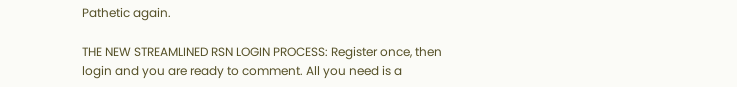Pathetic again.

THE NEW STREAMLINED RSN LOGIN PROCESS: Register once, then login and you are ready to comment. All you need is a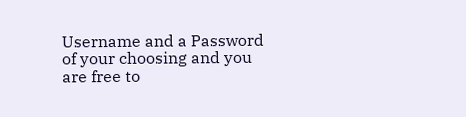Username and a Password of your choosing and you are free to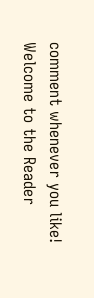comment whenever you like! Welcome to the Reader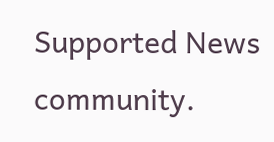Supported News community.